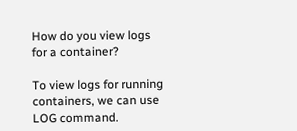How do you view logs for a container?

To view logs for running containers, we can use LOG command.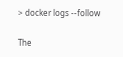> docker logs --follow

The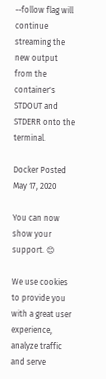--follow flag will continue streaming the new output from the container's STDOUT and STDERR onto the terminal.

Docker Posted May 17, 2020

You can now show your support. 😊

We use cookies to provide you with a great user experience, analyze traffic and serve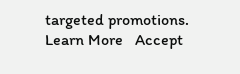targeted promotions.   Learn More   Accept